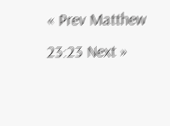« Prev Matthew 23:23 Next »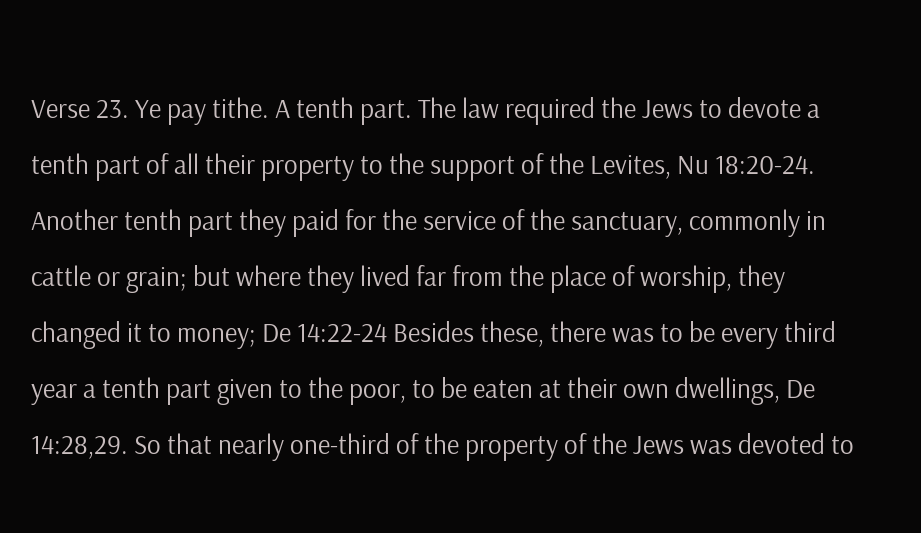Verse 23. Ye pay tithe. A tenth part. The law required the Jews to devote a tenth part of all their property to the support of the Levites, Nu 18:20-24. Another tenth part they paid for the service of the sanctuary, commonly in cattle or grain; but where they lived far from the place of worship, they changed it to money; De 14:22-24 Besides these, there was to be every third year a tenth part given to the poor, to be eaten at their own dwellings, De 14:28,29. So that nearly one-third of the property of the Jews was devoted to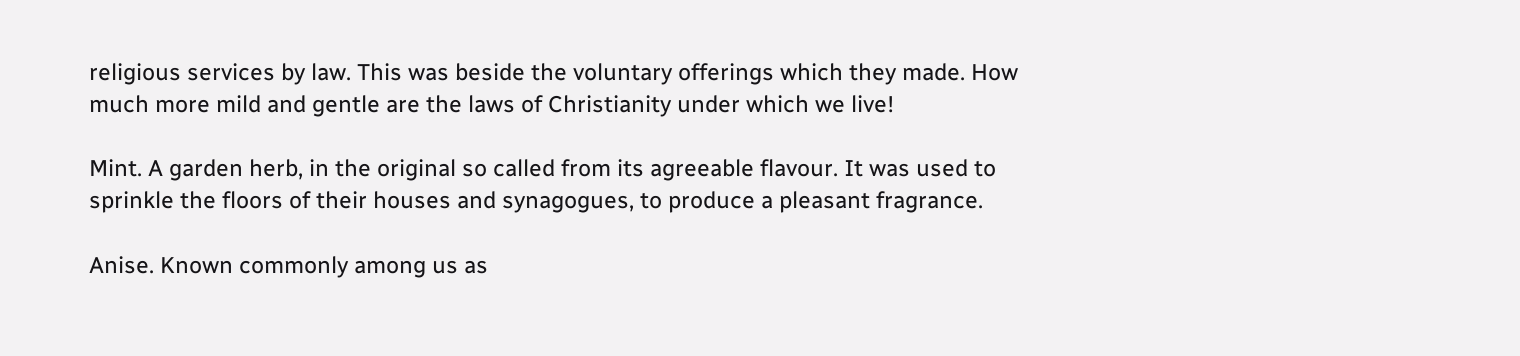religious services by law. This was beside the voluntary offerings which they made. How much more mild and gentle are the laws of Christianity under which we live!

Mint. A garden herb, in the original so called from its agreeable flavour. It was used to sprinkle the floors of their houses and synagogues, to produce a pleasant fragrance.

Anise. Known commonly among us as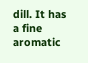dill. It has a fine aromatic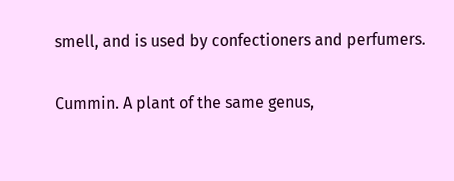smell, and is used by confectioners and perfumers.

Cummin. A plant of the same genus,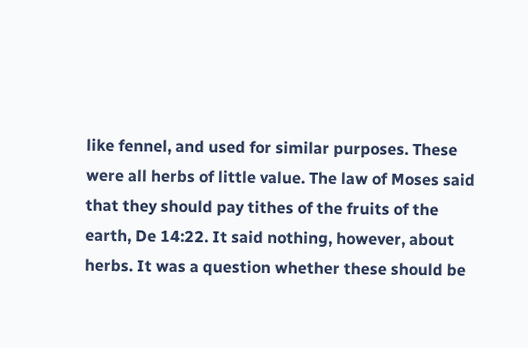like fennel, and used for similar purposes. These were all herbs of little value. The law of Moses said that they should pay tithes of the fruits of the earth, De 14:22. It said nothing, however, about herbs. It was a question whether these should be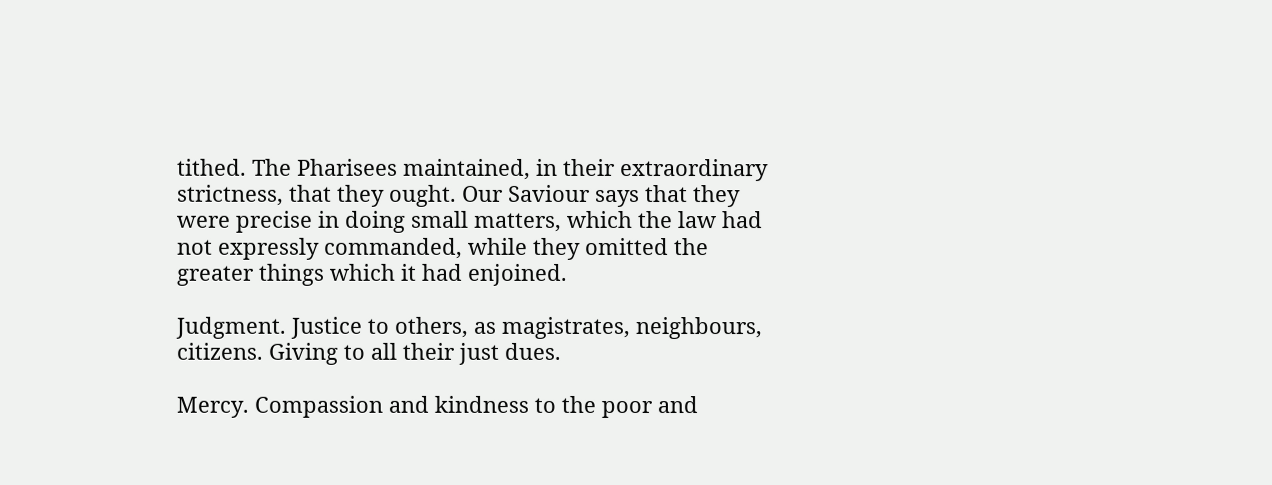tithed. The Pharisees maintained, in their extraordinary strictness, that they ought. Our Saviour says that they were precise in doing small matters, which the law had not expressly commanded, while they omitted the greater things which it had enjoined.

Judgment. Justice to others, as magistrates, neighbours, citizens. Giving to all their just dues.

Mercy. Compassion and kindness to the poor and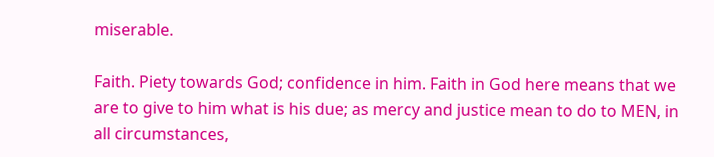miserable.

Faith. Piety towards God; confidence in him. Faith in God here means that we are to give to him what is his due; as mercy and justice mean to do to MEN, in all circumstances,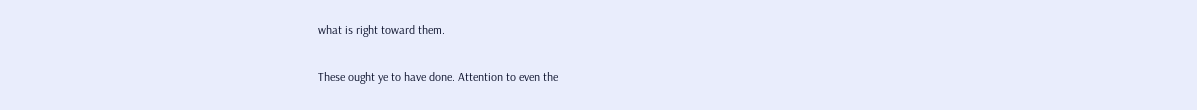what is right toward them.

These ought ye to have done. Attention to even the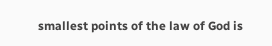smallest points of the law of God is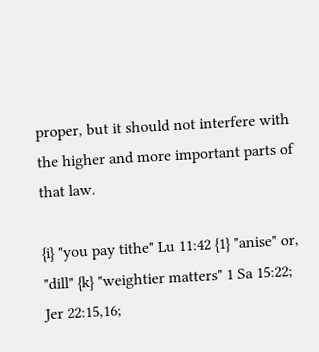proper, but it should not interfere with the higher and more important parts of that law.

{i} "you pay tithe" Lu 11:42 {1} "anise" or, "dill" {k} "weightier matters" 1 Sa 15:22; Jer 22:15,16;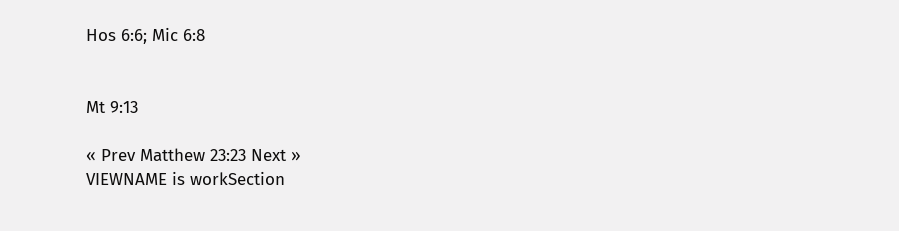Hos 6:6; Mic 6:8


Mt 9:13

« Prev Matthew 23:23 Next »
VIEWNAME is workSection